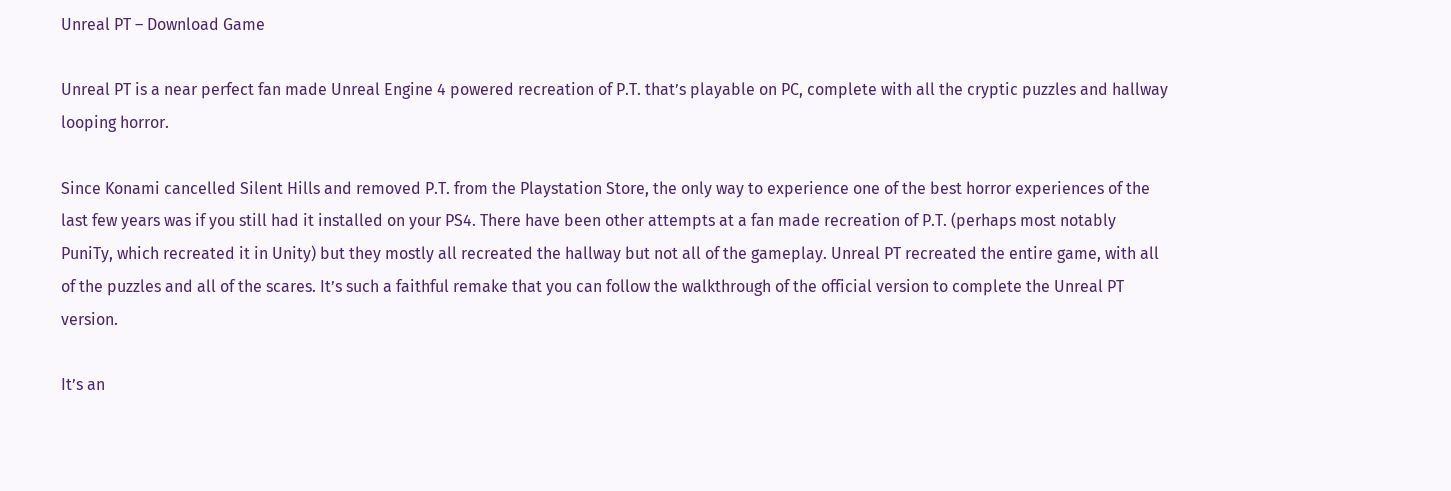Unreal PT – Download Game

Unreal PT is a near perfect fan made Unreal Engine 4 powered recreation of P.T. that’s playable on PC, complete with all the cryptic puzzles and hallway looping horror.

Since Konami cancelled Silent Hills and removed P.T. from the Playstation Store, the only way to experience one of the best horror experiences of the last few years was if you still had it installed on your PS4. There have been other attempts at a fan made recreation of P.T. (perhaps most notably PuniTy, which recreated it in Unity) but they mostly all recreated the hallway but not all of the gameplay. Unreal PT recreated the entire game, with all of the puzzles and all of the scares. It’s such a faithful remake that you can follow the walkthrough of the official version to complete the Unreal PT version.

It’s an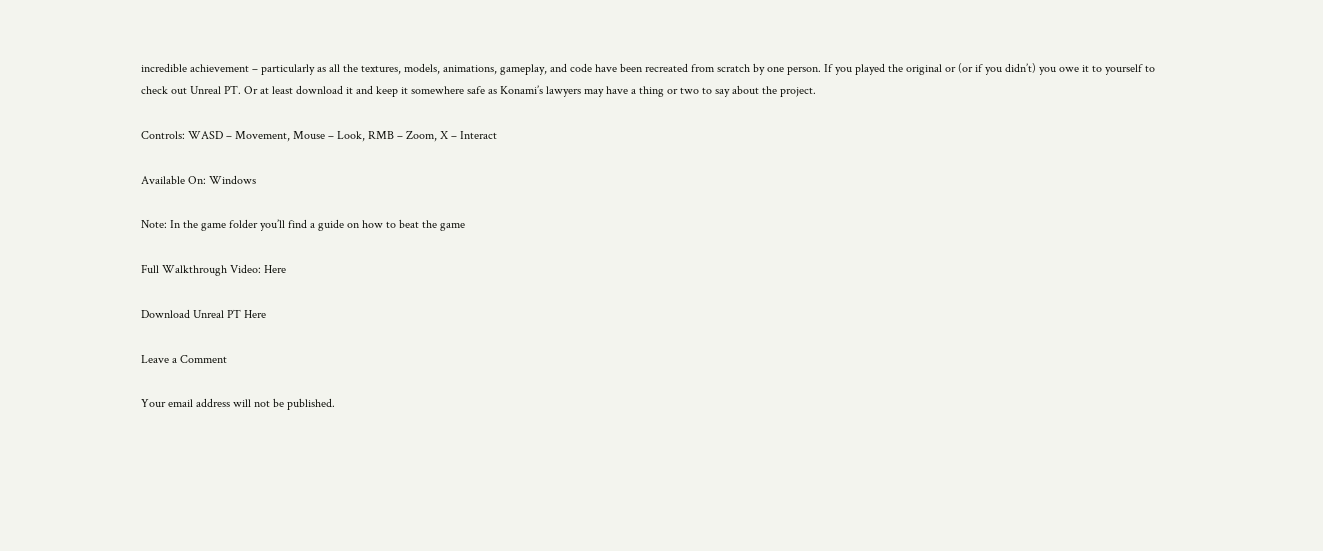incredible achievement – particularly as all the textures, models, animations, gameplay, and code have been recreated from scratch by one person. If you played the original or (or if you didn’t) you owe it to yourself to check out Unreal PT. Or at least download it and keep it somewhere safe as Konami’s lawyers may have a thing or two to say about the project.

Controls: WASD – Movement, Mouse – Look, RMB – Zoom, X – Interact

Available On: Windows

Note: In the game folder you’ll find a guide on how to beat the game

Full Walkthrough Video: Here

Download Unreal PT Here

Leave a Comment

Your email address will not be published.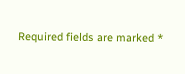Required fields are marked *